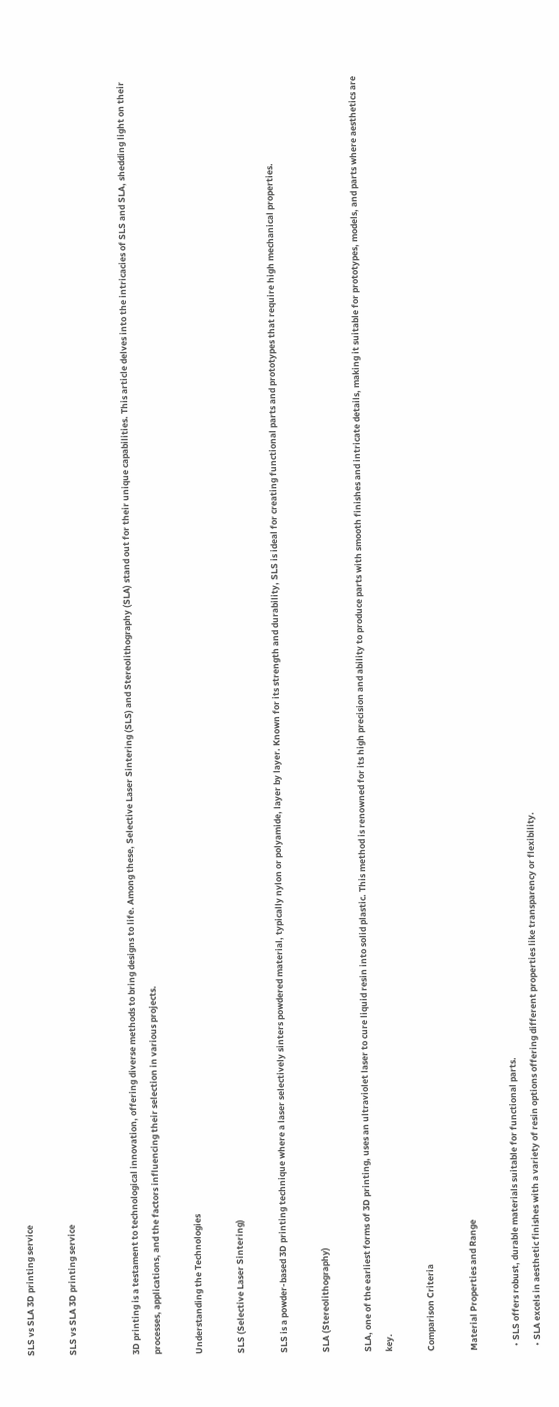SLS vs SLA 3D printing service

SLS vs SLA 3D printing service


3D printing is a testament to technological innovation, offering diverse methods to bring designs to life. Among these, Selective Laser Sintering (SLS) and Stereolithography (SLA) stand out for their unique capabilities. This article delves into the intricacies of SLS and SLA, shedding light on their processes, applications, and the factors influencing their selection in various projects.

Understanding the Technologies

SLS (Selective Laser Sintering)

SLS is a powder-based 3D printing technique where a laser selectively sinters powdered material, typically nylon or polyamide, layer by layer. Known for its strength and durability, SLS is ideal for creating functional parts and prototypes that require high mechanical properties.

SLA (Stereolithography)

SLA, one of the earliest forms of 3D printing, uses an ultraviolet laser to cure liquid resin into solid plastic. This method is renowned for its high precision and ability to produce parts with smooth finishes and intricate details, making it suitable for prototypes, models, and parts where aesthetics are key.

Comparison Criteria

Material Properties and Range

  • SLS offers robust, durable materials suitable for functional parts.
  • SLA excels in aesthetic finishes with a variety of resin options offering different properties like transparency or flexibility.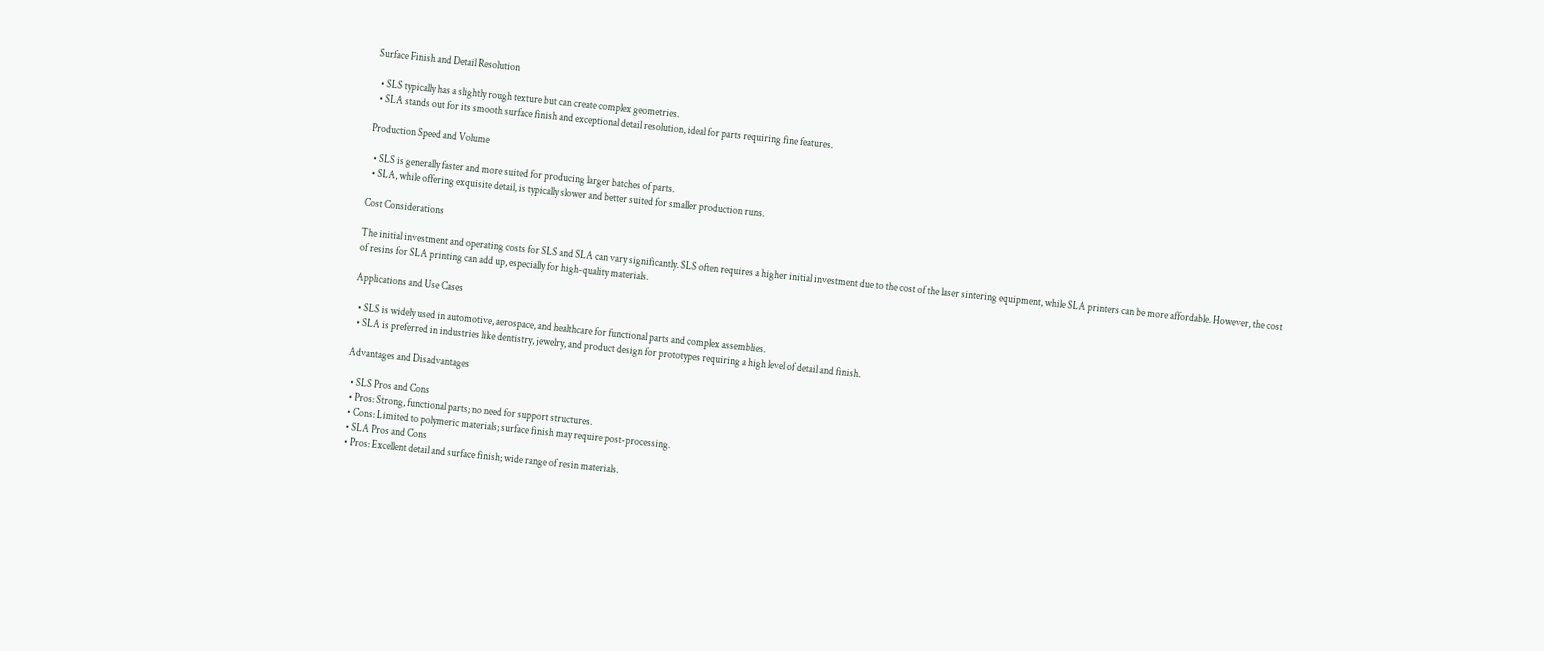Surface Finish and Detail Resolution

  • SLS typically has a slightly rough texture but can create complex geometries.
  • SLA stands out for its smooth surface finish and exceptional detail resolution, ideal for parts requiring fine features.

Production Speed and Volume

  • SLS is generally faster and more suited for producing larger batches of parts.
  • SLA, while offering exquisite detail, is typically slower and better suited for smaller production runs.

Cost Considerations

The initial investment and operating costs for SLS and SLA can vary significantly. SLS often requires a higher initial investment due to the cost of the laser sintering equipment, while SLA printers can be more affordable. However, the cost of resins for SLA printing can add up, especially for high-quality materials.

Applications and Use Cases

  • SLS is widely used in automotive, aerospace, and healthcare for functional parts and complex assemblies.
  • SLA is preferred in industries like dentistry, jewelry, and product design for prototypes requiring a high level of detail and finish.

Advantages and Disadvantages

  • SLS Pros and Cons
  • Pros: Strong, functional parts; no need for support structures.
  • Cons: Limited to polymeric materials; surface finish may require post-processing.
  • SLA Pros and Cons
  • Pros: Excellent detail and surface finish; wide range of resin materials.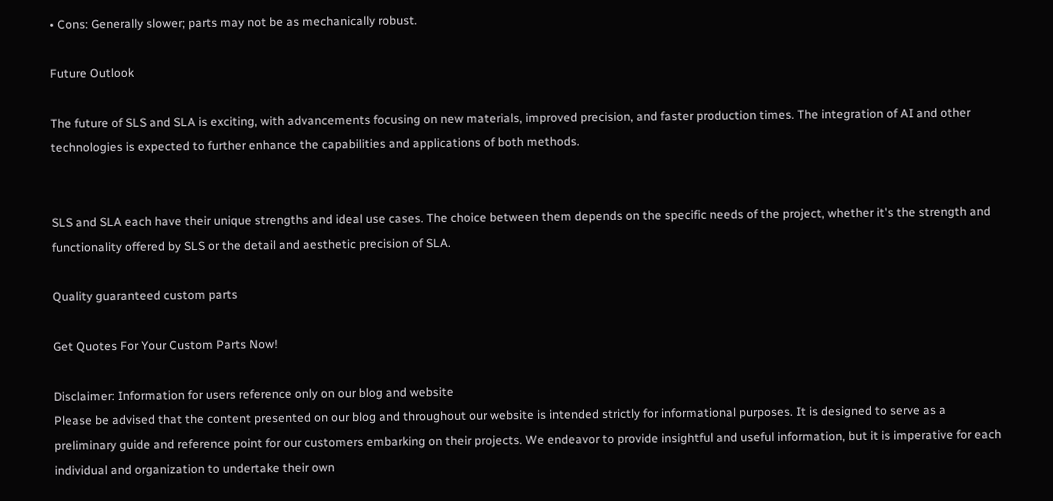• Cons: Generally slower; parts may not be as mechanically robust.

Future Outlook

The future of SLS and SLA is exciting, with advancements focusing on new materials, improved precision, and faster production times. The integration of AI and other technologies is expected to further enhance the capabilities and applications of both methods.


SLS and SLA each have their unique strengths and ideal use cases. The choice between them depends on the specific needs of the project, whether it's the strength and functionality offered by SLS or the detail and aesthetic precision of SLA.

Quality guaranteed custom parts

Get Quotes For Your Custom Parts Now!

Disclaimer: Information for users reference only on our blog and website
Please be advised that the content presented on our blog and throughout our website is intended strictly for informational purposes. It is designed to serve as a preliminary guide and reference point for our customers embarking on their projects. We endeavor to provide insightful and useful information, but it is imperative for each individual and organization to undertake their own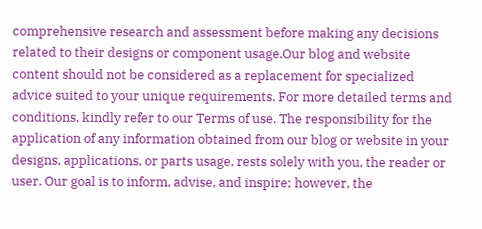comprehensive research and assessment before making any decisions related to their designs or component usage.Our blog and website content should not be considered as a replacement for specialized advice suited to your unique requirements. For more detailed terms and conditions, kindly refer to our Terms of use. The responsibility for the application of any information obtained from our blog or website in your designs, applications, or parts usage, rests solely with you, the reader or user. Our goal is to inform, advise, and inspire; however, the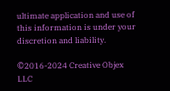ultimate application and use of this information is under your discretion and liability.

©2016-2024 Creative Objex LLC